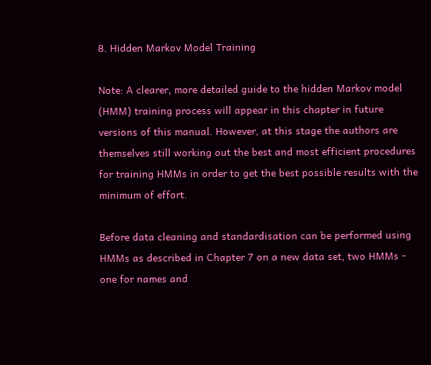8. Hidden Markov Model Training

Note: A clearer, more detailed guide to the hidden Markov model (HMM) training process will appear in this chapter in future versions of this manual. However, at this stage the authors are themselves still working out the best and most efficient procedures for training HMMs in order to get the best possible results with the minimum of effort.

Before data cleaning and standardisation can be performed using HMMs as described in Chapter 7 on a new data set, two HMMs - one for names and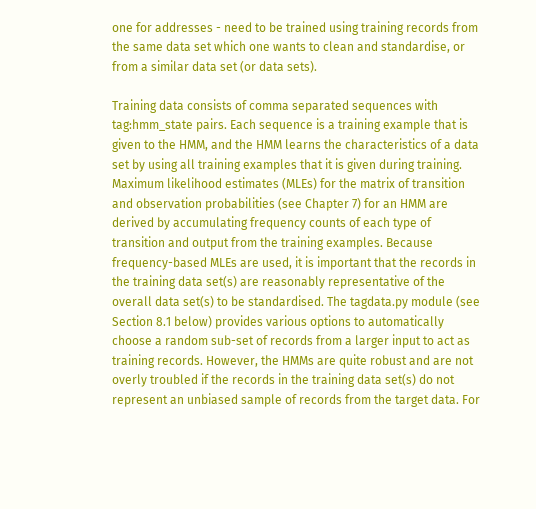one for addresses - need to be trained using training records from the same data set which one wants to clean and standardise, or from a similar data set (or data sets).

Training data consists of comma separated sequences with tag:hmm_state pairs. Each sequence is a training example that is given to the HMM, and the HMM learns the characteristics of a data set by using all training examples that it is given during training. Maximum likelihood estimates (MLEs) for the matrix of transition and observation probabilities (see Chapter 7) for an HMM are derived by accumulating frequency counts of each type of transition and output from the training examples. Because frequency-based MLEs are used, it is important that the records in the training data set(s) are reasonably representative of the overall data set(s) to be standardised. The tagdata.py module (see Section 8.1 below) provides various options to automatically choose a random sub-set of records from a larger input to act as training records. However, the HMMs are quite robust and are not overly troubled if the records in the training data set(s) do not represent an unbiased sample of records from the target data. For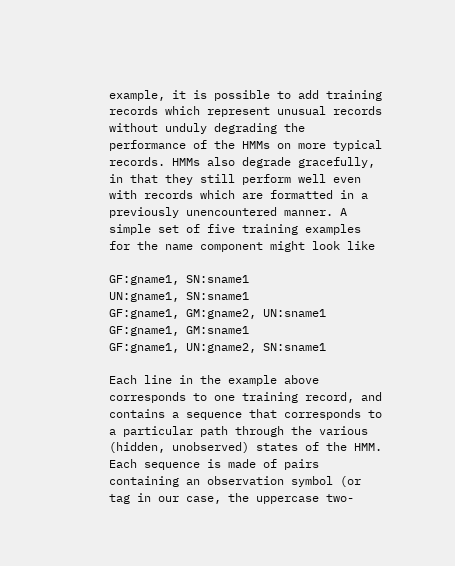example, it is possible to add training records which represent unusual records without unduly degrading the performance of the HMMs on more typical records. HMMs also degrade gracefully, in that they still perform well even with records which are formatted in a previously unencountered manner. A simple set of five training examples for the name component might look like

GF:gname1, SN:sname1
UN:gname1, SN:sname1
GF:gname1, GM:gname2, UN:sname1
GF:gname1, GM:sname1
GF:gname1, UN:gname2, SN:sname1

Each line in the example above corresponds to one training record, and contains a sequence that corresponds to a particular path through the various (hidden, unobserved) states of the HMM. Each sequence is made of pairs containing an observation symbol (or tag in our case, the uppercase two-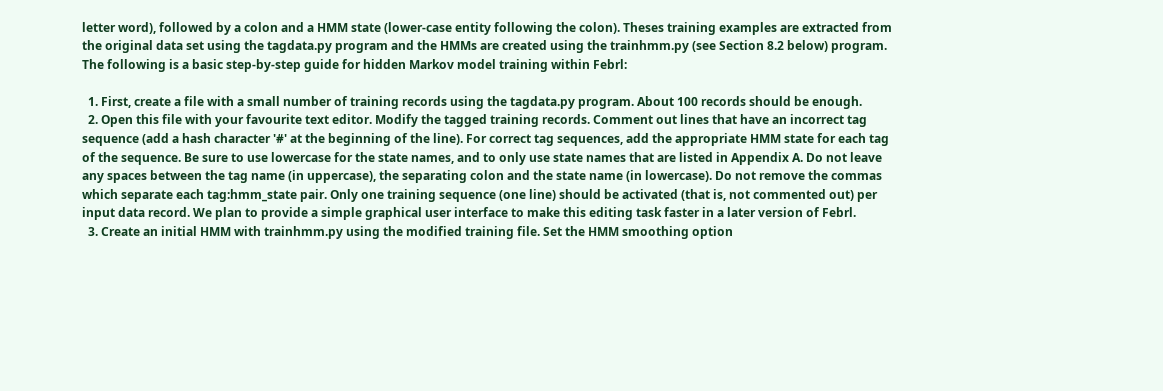letter word), followed by a colon and a HMM state (lower-case entity following the colon). Theses training examples are extracted from the original data set using the tagdata.py program and the HMMs are created using the trainhmm.py (see Section 8.2 below) program. The following is a basic step-by-step guide for hidden Markov model training within Febrl:

  1. First, create a file with a small number of training records using the tagdata.py program. About 100 records should be enough.
  2. Open this file with your favourite text editor. Modify the tagged training records. Comment out lines that have an incorrect tag sequence (add a hash character '#' at the beginning of the line). For correct tag sequences, add the appropriate HMM state for each tag of the sequence. Be sure to use lowercase for the state names, and to only use state names that are listed in Appendix A. Do not leave any spaces between the tag name (in uppercase), the separating colon and the state name (in lowercase). Do not remove the commas which separate each tag:hmm_state pair. Only one training sequence (one line) should be activated (that is, not commented out) per input data record. We plan to provide a simple graphical user interface to make this editing task faster in a later version of Febrl.
  3. Create an initial HMM with trainhmm.py using the modified training file. Set the HMM smoothing option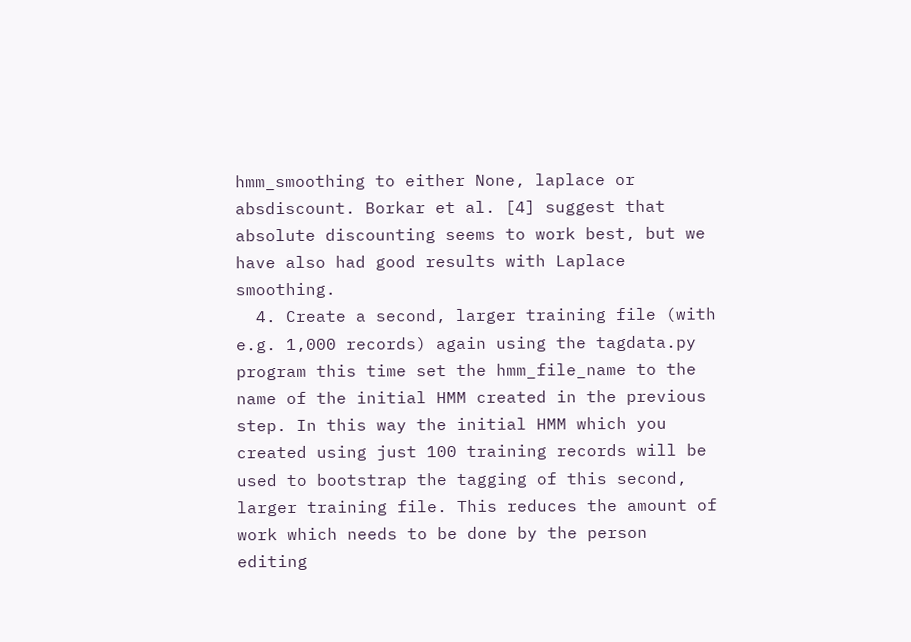hmm_smoothing to either None, laplace or absdiscount. Borkar et al. [4] suggest that absolute discounting seems to work best, but we have also had good results with Laplace smoothing.
  4. Create a second, larger training file (with e.g. 1,000 records) again using the tagdata.py program this time set the hmm_file_name to the name of the initial HMM created in the previous step. In this way the initial HMM which you created using just 100 training records will be used to bootstrap the tagging of this second, larger training file. This reduces the amount of work which needs to be done by the person editing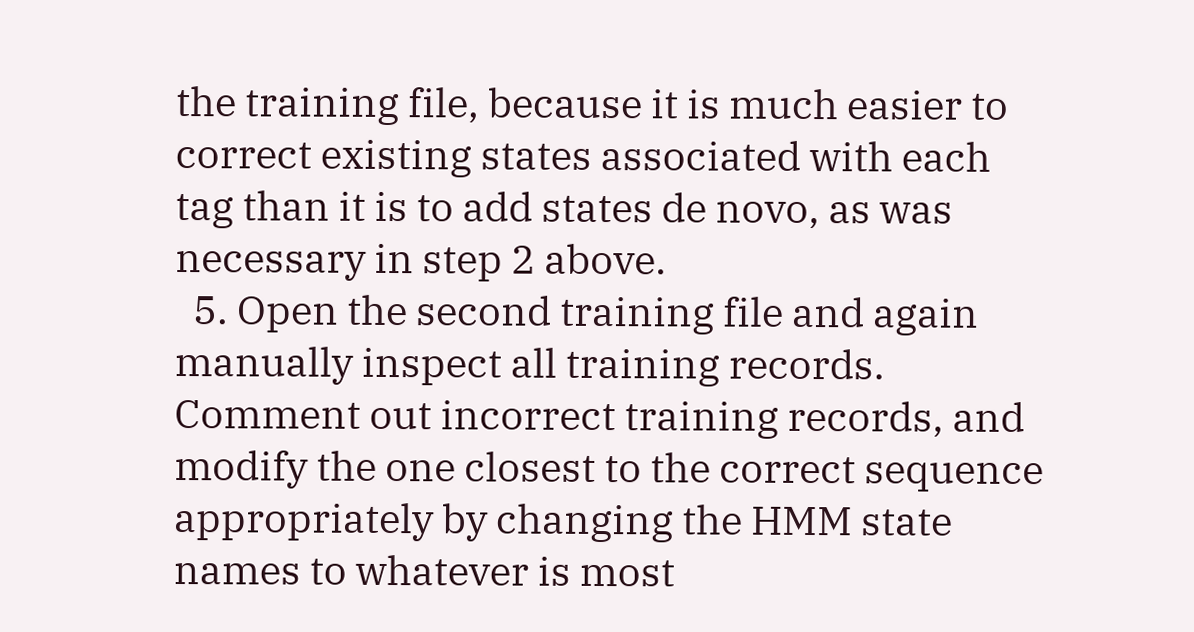the training file, because it is much easier to correct existing states associated with each tag than it is to add states de novo, as was necessary in step 2 above.
  5. Open the second training file and again manually inspect all training records. Comment out incorrect training records, and modify the one closest to the correct sequence appropriately by changing the HMM state names to whatever is most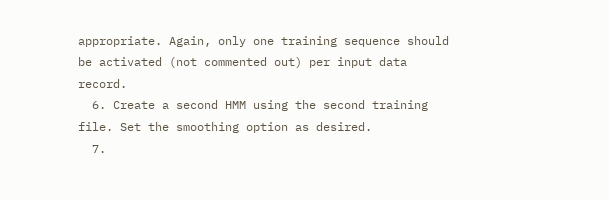appropriate. Again, only one training sequence should be activated (not commented out) per input data record.
  6. Create a second HMM using the second training file. Set the smoothing option as desired.
  7.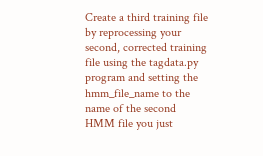Create a third training file by reprocessing your second, corrected training file using the tagdata.py program and setting the hmm_file_name to the name of the second HMM file you just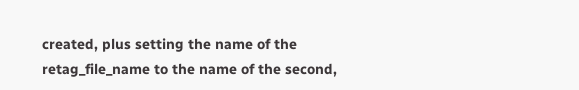created, plus setting the name of the retag_file_name to the name of the second,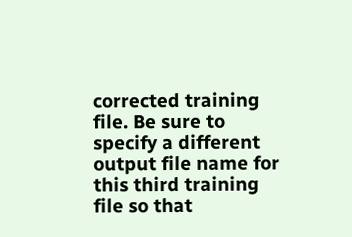corrected training file. Be sure to specify a different output file name for this third training file so that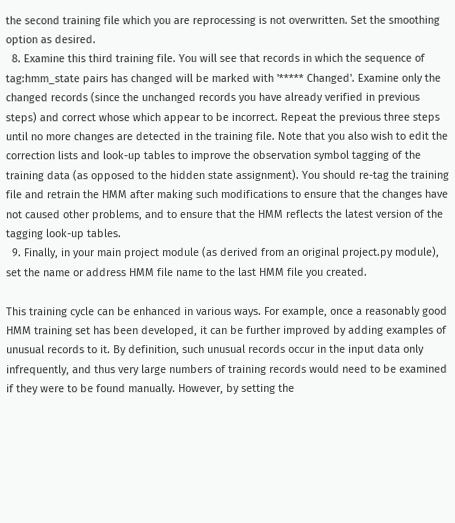the second training file which you are reprocessing is not overwritten. Set the smoothing option as desired.
  8. Examine this third training file. You will see that records in which the sequence of tag:hmm_state pairs has changed will be marked with '***** Changed'. Examine only the changed records (since the unchanged records you have already verified in previous steps) and correct whose which appear to be incorrect. Repeat the previous three steps until no more changes are detected in the training file. Note that you also wish to edit the correction lists and look-up tables to improve the observation symbol tagging of the training data (as opposed to the hidden state assignment). You should re-tag the training file and retrain the HMM after making such modifications to ensure that the changes have not caused other problems, and to ensure that the HMM reflects the latest version of the tagging look-up tables.
  9. Finally, in your main project module (as derived from an original project.py module), set the name or address HMM file name to the last HMM file you created.

This training cycle can be enhanced in various ways. For example, once a reasonably good HMM training set has been developed, it can be further improved by adding examples of unusual records to it. By definition, such unusual records occur in the input data only infrequently, and thus very large numbers of training records would need to be examined if they were to be found manually. However, by setting the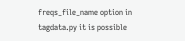freqs_file_name option in tagdata.py it is possible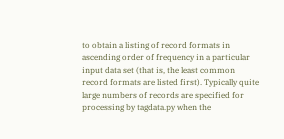to obtain a listing of record formats in ascending order of frequency in a particular input data set (that is, the least common record formats are listed first). Typically quite large numbers of records are specified for processing by tagdata.py when the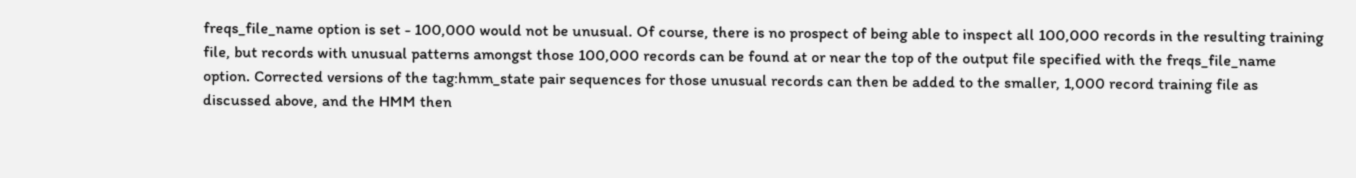freqs_file_name option is set - 100,000 would not be unusual. Of course, there is no prospect of being able to inspect all 100,000 records in the resulting training file, but records with unusual patterns amongst those 100,000 records can be found at or near the top of the output file specified with the freqs_file_name option. Corrected versions of the tag:hmm_state pair sequences for those unusual records can then be added to the smaller, 1,000 record training file as discussed above, and the HMM then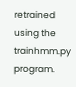retrained using the trainhmm.py program.